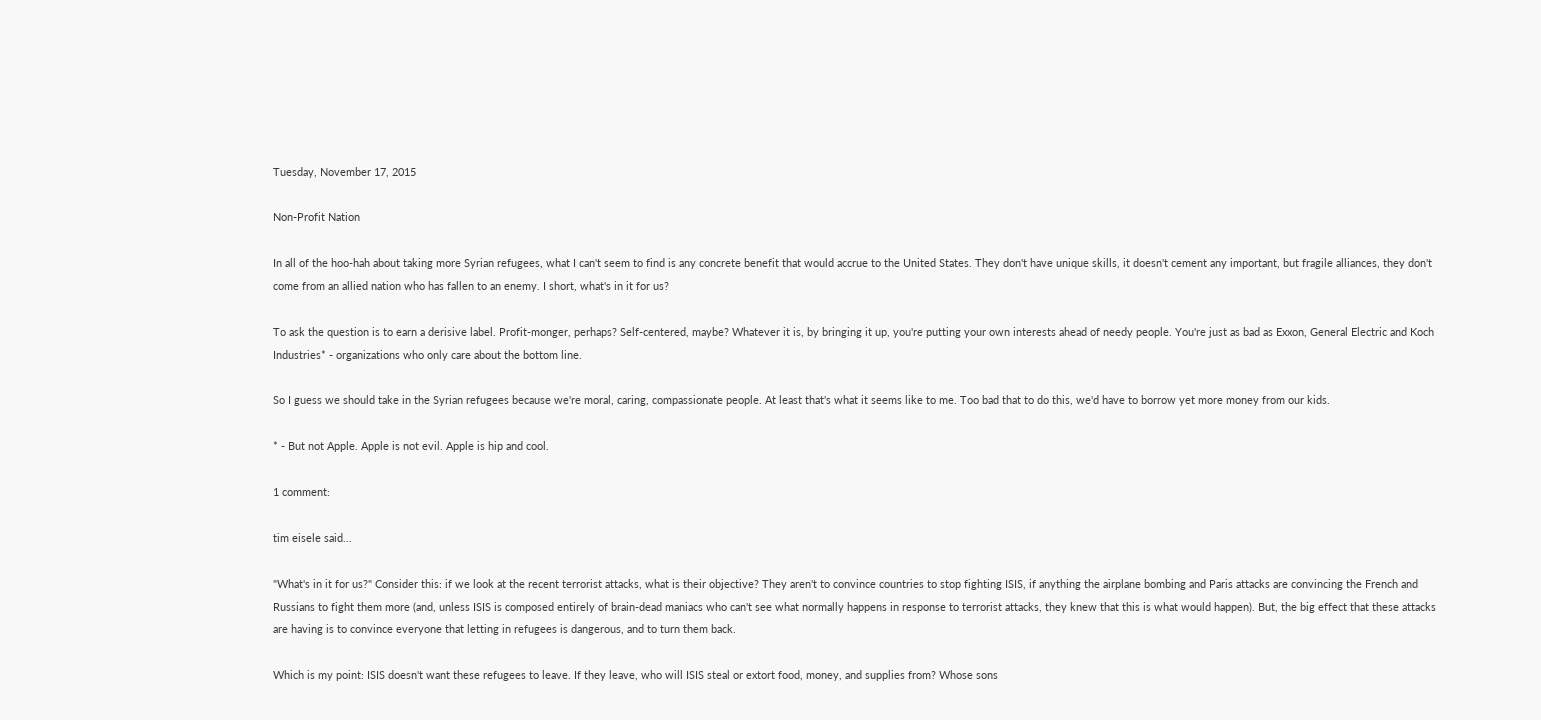Tuesday, November 17, 2015

Non-Profit Nation

In all of the hoo-hah about taking more Syrian refugees, what I can't seem to find is any concrete benefit that would accrue to the United States. They don't have unique skills, it doesn't cement any important, but fragile alliances, they don't come from an allied nation who has fallen to an enemy. I short, what's in it for us?

To ask the question is to earn a derisive label. Profit-monger, perhaps? Self-centered, maybe? Whatever it is, by bringing it up, you're putting your own interests ahead of needy people. You're just as bad as Exxon, General Electric and Koch Industries* - organizations who only care about the bottom line.

So I guess we should take in the Syrian refugees because we're moral, caring, compassionate people. At least that's what it seems like to me. Too bad that to do this, we'd have to borrow yet more money from our kids.

* - But not Apple. Apple is not evil. Apple is hip and cool.

1 comment:

tim eisele said...

"What's in it for us?" Consider this: if we look at the recent terrorist attacks, what is their objective? They aren't to convince countries to stop fighting ISIS, if anything the airplane bombing and Paris attacks are convincing the French and Russians to fight them more (and, unless ISIS is composed entirely of brain-dead maniacs who can't see what normally happens in response to terrorist attacks, they knew that this is what would happen). But, the big effect that these attacks are having is to convince everyone that letting in refugees is dangerous, and to turn them back.

Which is my point: ISIS doesn't want these refugees to leave. If they leave, who will ISIS steal or extort food, money, and supplies from? Whose sons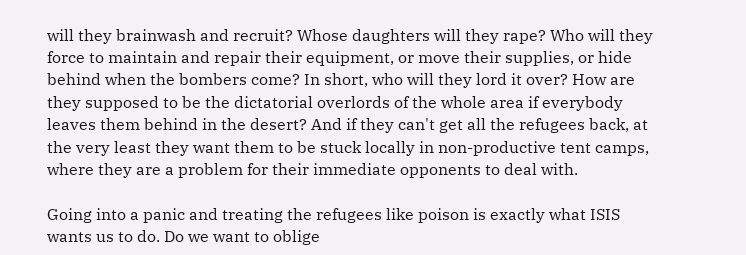will they brainwash and recruit? Whose daughters will they rape? Who will they force to maintain and repair their equipment, or move their supplies, or hide behind when the bombers come? In short, who will they lord it over? How are they supposed to be the dictatorial overlords of the whole area if everybody leaves them behind in the desert? And if they can't get all the refugees back, at the very least they want them to be stuck locally in non-productive tent camps, where they are a problem for their immediate opponents to deal with.

Going into a panic and treating the refugees like poison is exactly what ISIS wants us to do. Do we want to oblige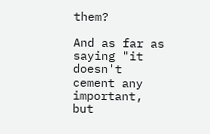them?

And as far as saying "it doesn't cement any important, but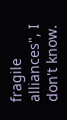fragile alliances", I don't know.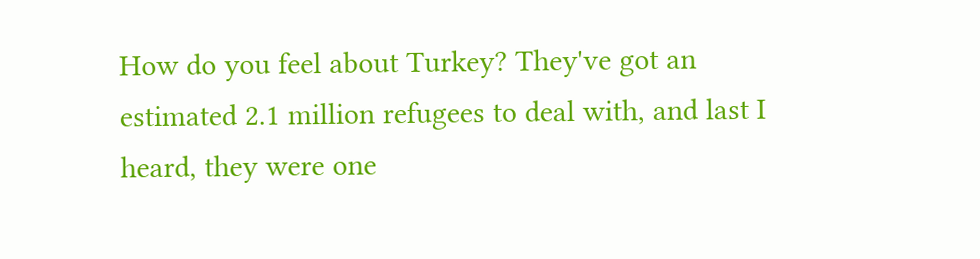How do you feel about Turkey? They've got an estimated 2.1 million refugees to deal with, and last I heard, they were one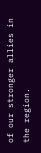of our stronger allies in the region.